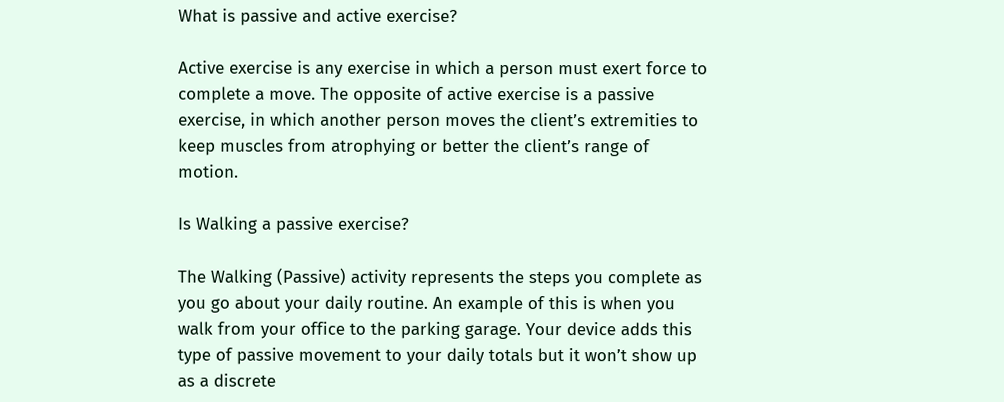What is passive and active exercise?

Active exercise is any exercise in which a person must exert force to complete a move. The opposite of active exercise is a passive exercise, in which another person moves the client’s extremities to keep muscles from atrophying or better the client’s range of motion.

Is Walking a passive exercise?

The Walking (Passive) activity represents the steps you complete as you go about your daily routine. An example of this is when you walk from your office to the parking garage. Your device adds this type of passive movement to your daily totals but it won’t show up as a discrete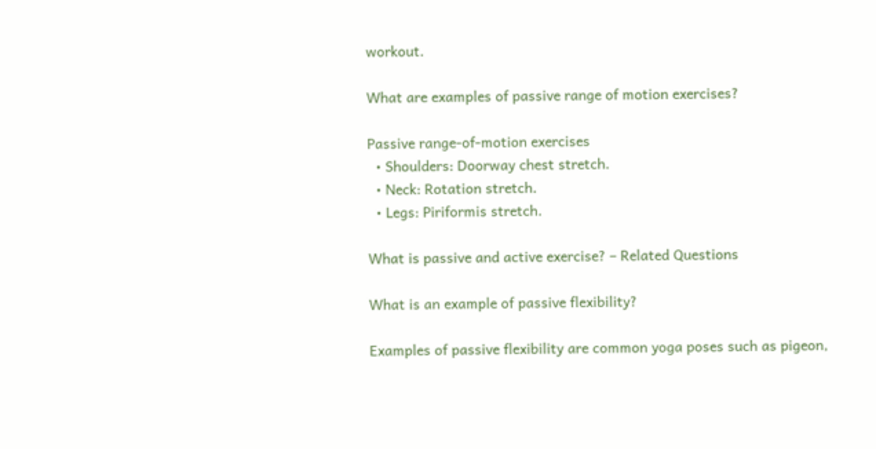workout.

What are examples of passive range of motion exercises?

Passive range-of-motion exercises
  • Shoulders: Doorway chest stretch.
  • Neck: Rotation stretch.
  • Legs: Piriformis stretch.

What is passive and active exercise? – Related Questions

What is an example of passive flexibility?

Examples of passive flexibility are common yoga poses such as pigeon,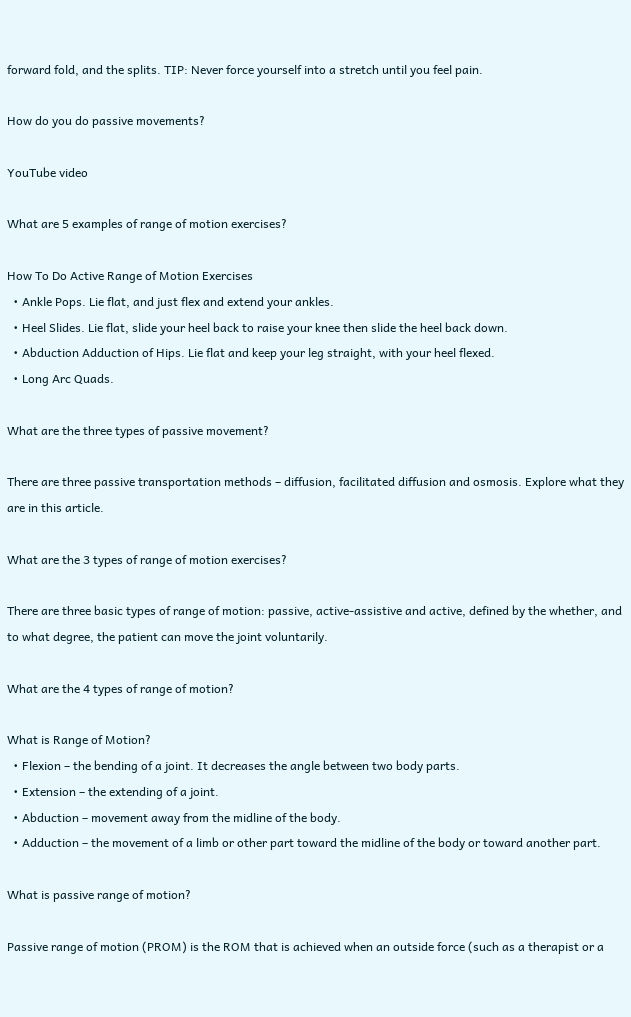forward fold, and the splits. TIP: Never force yourself into a stretch until you feel pain.

How do you do passive movements?

YouTube video

What are 5 examples of range of motion exercises?

How To Do Active Range of Motion Exercises
  • Ankle Pops. Lie flat, and just flex and extend your ankles.
  • Heel Slides. Lie flat, slide your heel back to raise your knee then slide the heel back down.
  • Abduction Adduction of Hips. Lie flat and keep your leg straight, with your heel flexed.
  • Long Arc Quads.

What are the three types of passive movement?

There are three passive transportation methods – diffusion, facilitated diffusion and osmosis. Explore what they are in this article.

What are the 3 types of range of motion exercises?

There are three basic types of range of motion: passive, active-assistive and active, defined by the whether, and to what degree, the patient can move the joint voluntarily.

What are the 4 types of range of motion?

What is Range of Motion?
  • Flexion – the bending of a joint. It decreases the angle between two body parts.
  • Extension – the extending of a joint.
  • Abduction – movement away from the midline of the body.
  • Adduction – the movement of a limb or other part toward the midline of the body or toward another part.

What is passive range of motion?

Passive range of motion (PROM) is the ROM that is achieved when an outside force (such as a therapist or a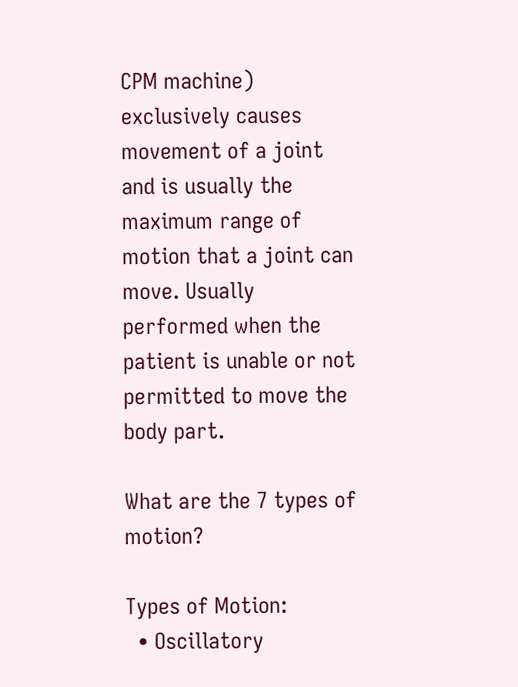CPM machine) exclusively causes movement of a joint and is usually the maximum range of motion that a joint can move. Usually performed when the patient is unable or not permitted to move the body part.

What are the 7 types of motion?

Types of Motion:
  • Oscillatory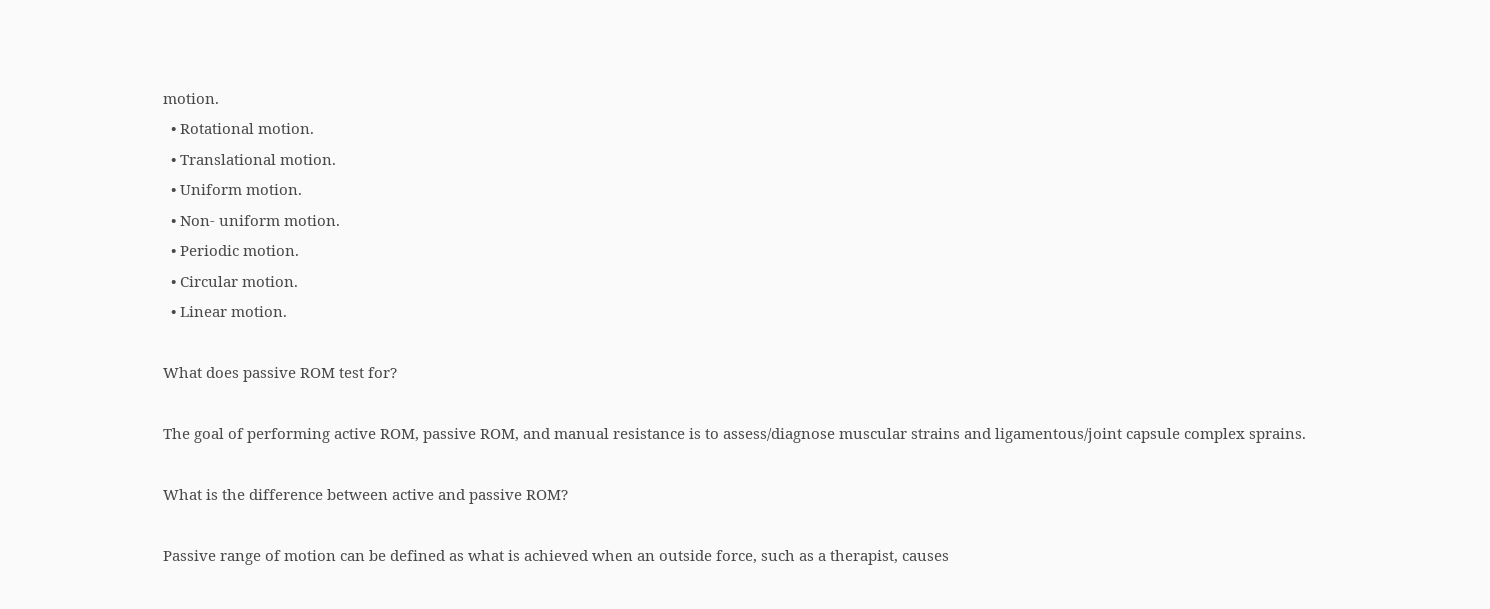motion.
  • Rotational motion.
  • Translational motion.
  • Uniform motion.
  • Non- uniform motion.
  • Periodic motion.
  • Circular motion.
  • Linear motion.

What does passive ROM test for?

The goal of performing active ROM, passive ROM, and manual resistance is to assess/diagnose muscular strains and ligamentous/joint capsule complex sprains.

What is the difference between active and passive ROM?

Passive range of motion can be defined as what is achieved when an outside force, such as a therapist, causes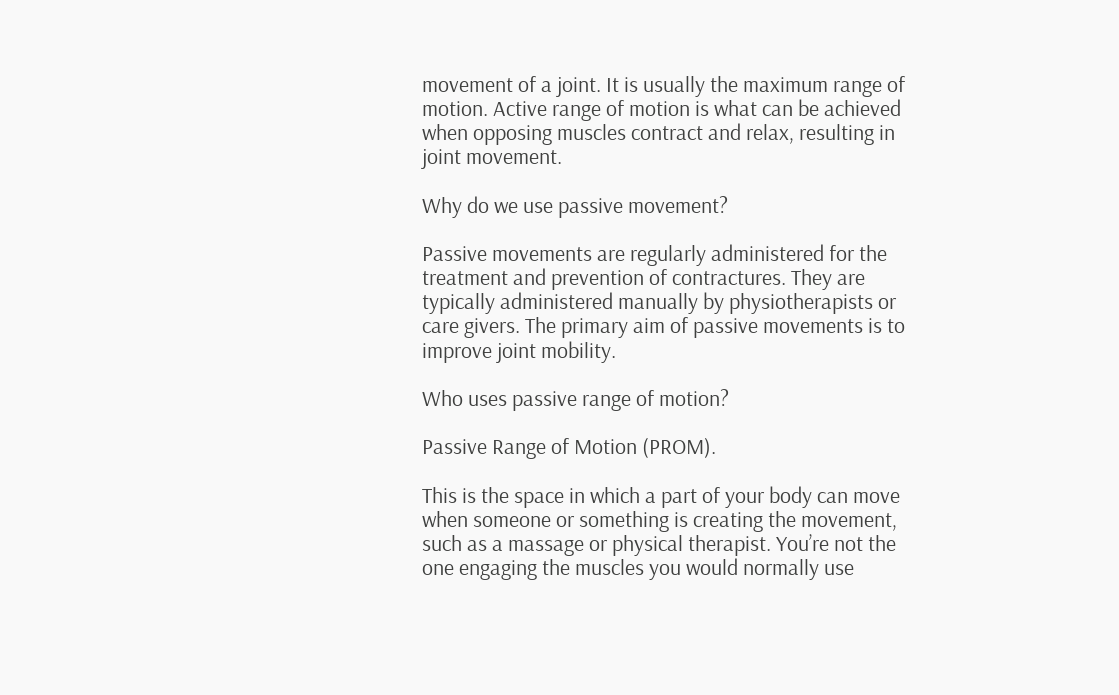movement of a joint. It is usually the maximum range of motion. Active range of motion is what can be achieved when opposing muscles contract and relax, resulting in joint movement.

Why do we use passive movement?

Passive movements are regularly administered for the treatment and prevention of contractures. They are typically administered manually by physiotherapists or care givers. The primary aim of passive movements is to improve joint mobility.

Who uses passive range of motion?

Passive Range of Motion (PROM).

This is the space in which a part of your body can move when someone or something is creating the movement, such as a massage or physical therapist. You’re not the one engaging the muscles you would normally use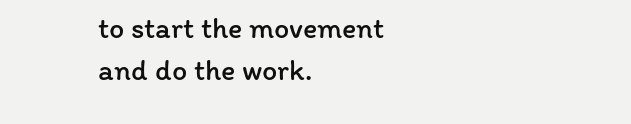to start the movement and do the work.